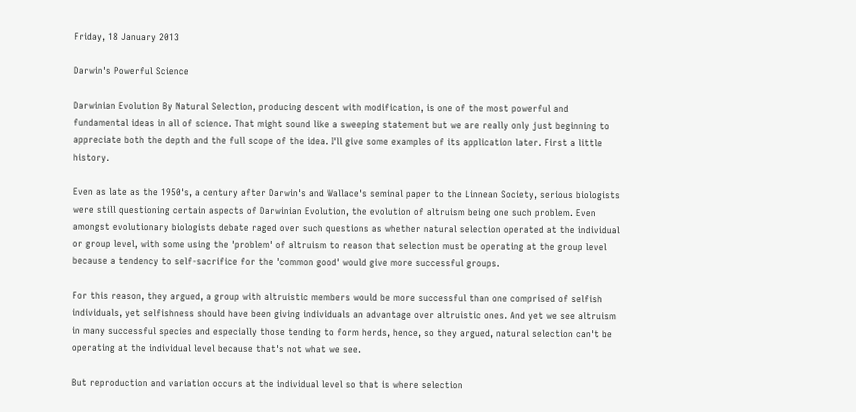Friday, 18 January 2013

Darwin's Powerful Science

Darwinian Evolution By Natural Selection, producing descent with modification, is one of the most powerful and fundamental ideas in all of science. That might sound like a sweeping statement but we are really only just beginning to appreciate both the depth and the full scope of the idea. I'll give some examples of its application later. First a little history.

Even as late as the 1950's, a century after Darwin's and Wallace's seminal paper to the Linnean Society, serious biologists were still questioning certain aspects of Darwinian Evolution, the evolution of altruism being one such problem. Even amongst evolutionary biologists debate raged over such questions as whether natural selection operated at the individual or group level, with some using the 'problem' of altruism to reason that selection must be operating at the group level because a tendency to self-sacrifice for the 'common good' would give more successful groups.

For this reason, they argued, a group with altruistic members would be more successful than one comprised of selfish individuals, yet selfishness should have been giving individuals an advantage over altruistic ones. And yet we see altruism in many successful species and especially those tending to form herds, hence, so they argued, natural selection can't be operating at the individual level because that's not what we see.

But reproduction and variation occurs at the individual level so that is where selection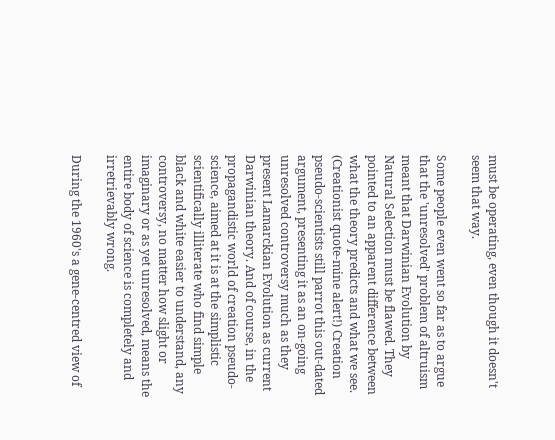must be operating, even though it doesn't seem that way.

Some people even went so far as to argue that the 'unresolved' problem of altruism meant that Darwinian Evolution by Natural Selection must be flawed. They pointed to an apparent difference between what the theory predicts and what we see. (Creationist quote-mine alert!) Creation pseudo-scientists still parrot this out-dated argument, presenting it as an on-going unresolved controversy much as they present Lamarckian Evolution as current Darwinian theory. And of course, in the propagandistic world of creation pseudo-science, aimed at it is at the simplistic scientifically illiterate who find simple black and white easier to understand, any controversy, no matter how slight or imaginary or as yet unresolved, means the entire body of science is completely and irretrievably wrong.

During the 1960's a gene-centred view of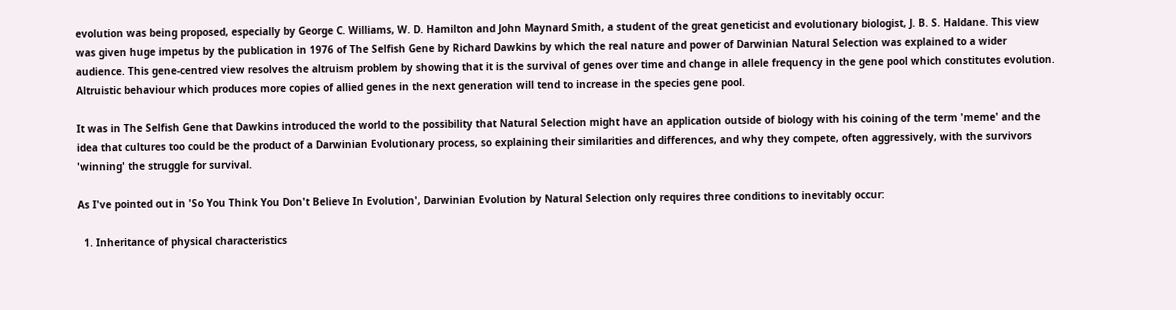evolution was being proposed, especially by George C. Williams, W. D. Hamilton and John Maynard Smith, a student of the great geneticist and evolutionary biologist, J. B. S. Haldane. This view was given huge impetus by the publication in 1976 of The Selfish Gene by Richard Dawkins by which the real nature and power of Darwinian Natural Selection was explained to a wider audience. This gene-centred view resolves the altruism problem by showing that it is the survival of genes over time and change in allele frequency in the gene pool which constitutes evolution. Altruistic behaviour which produces more copies of allied genes in the next generation will tend to increase in the species gene pool.

It was in The Selfish Gene that Dawkins introduced the world to the possibility that Natural Selection might have an application outside of biology with his coining of the term 'meme' and the idea that cultures too could be the product of a Darwinian Evolutionary process, so explaining their similarities and differences, and why they compete, often aggressively, with the survivors 'winning' the struggle for survival.

As I've pointed out in 'So You Think You Don't Believe In Evolution', Darwinian Evolution by Natural Selection only requires three conditions to inevitably occur:

  1. Inheritance of physical characteristics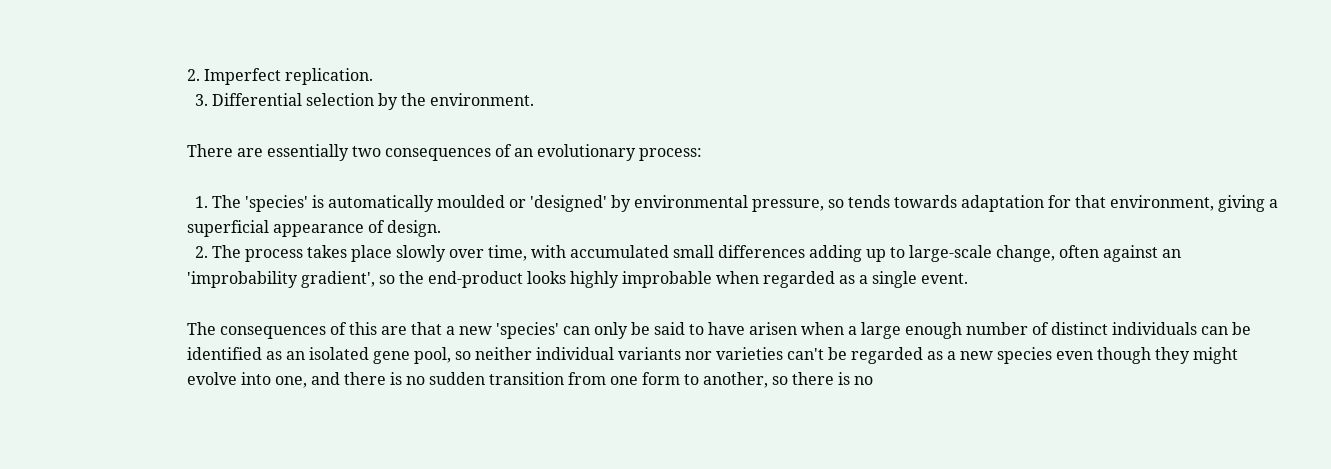2. Imperfect replication.
  3. Differential selection by the environment.

There are essentially two consequences of an evolutionary process:

  1. The 'species' is automatically moulded or 'designed' by environmental pressure, so tends towards adaptation for that environment, giving a superficial appearance of design.
  2. The process takes place slowly over time, with accumulated small differences adding up to large-scale change, often against an 'improbability gradient', so the end-product looks highly improbable when regarded as a single event.

The consequences of this are that a new 'species' can only be said to have arisen when a large enough number of distinct individuals can be identified as an isolated gene pool, so neither individual variants nor varieties can't be regarded as a new species even though they might evolve into one, and there is no sudden transition from one form to another, so there is no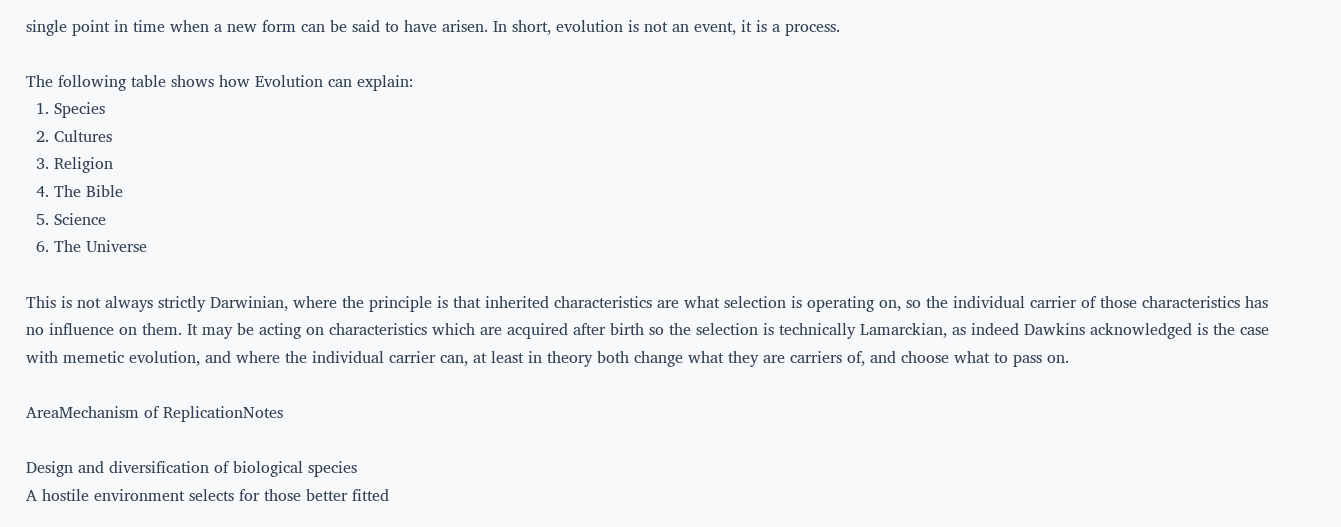single point in time when a new form can be said to have arisen. In short, evolution is not an event, it is a process.

The following table shows how Evolution can explain:
  1. Species
  2. Cultures
  3. Religion
  4. The Bible
  5. Science
  6. The Universe

This is not always strictly Darwinian, where the principle is that inherited characteristics are what selection is operating on, so the individual carrier of those characteristics has no influence on them. It may be acting on characteristics which are acquired after birth so the selection is technically Lamarckian, as indeed Dawkins acknowledged is the case with memetic evolution, and where the individual carrier can, at least in theory both change what they are carriers of, and choose what to pass on.

AreaMechanism of ReplicationNotes

Design and diversification of biological species
A hostile environment selects for those better fitted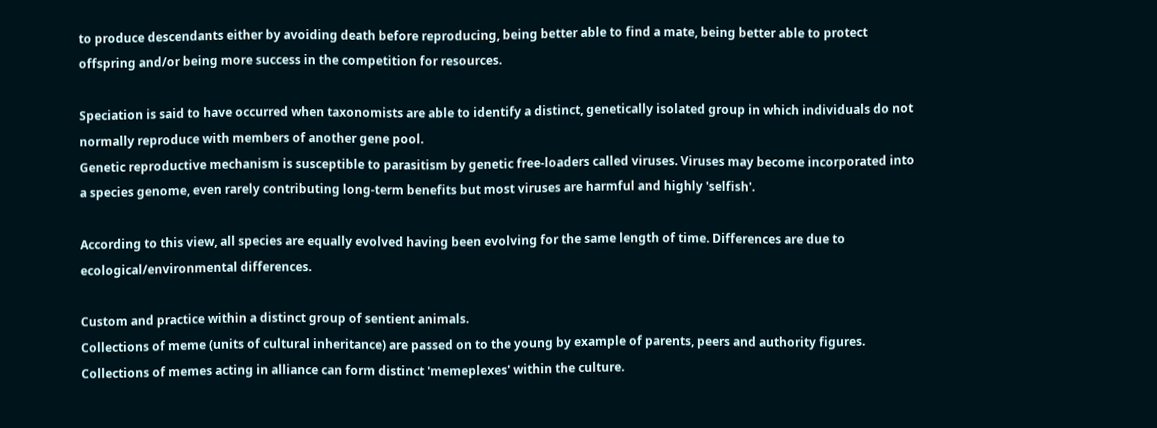to produce descendants either by avoiding death before reproducing, being better able to find a mate, being better able to protect offspring and/or being more success in the competition for resources.

Speciation is said to have occurred when taxonomists are able to identify a distinct, genetically isolated group in which individuals do not normally reproduce with members of another gene pool.
Genetic reproductive mechanism is susceptible to parasitism by genetic free-loaders called viruses. Viruses may become incorporated into a species genome, even rarely contributing long-term benefits but most viruses are harmful and highly 'selfish'.

According to this view, all species are equally evolved having been evolving for the same length of time. Differences are due to ecological/environmental differences.

Custom and practice within a distinct group of sentient animals.
Collections of meme (units of cultural inheritance) are passed on to the young by example of parents, peers and authority figures. Collections of memes acting in alliance can form distinct 'memeplexes' within the culture.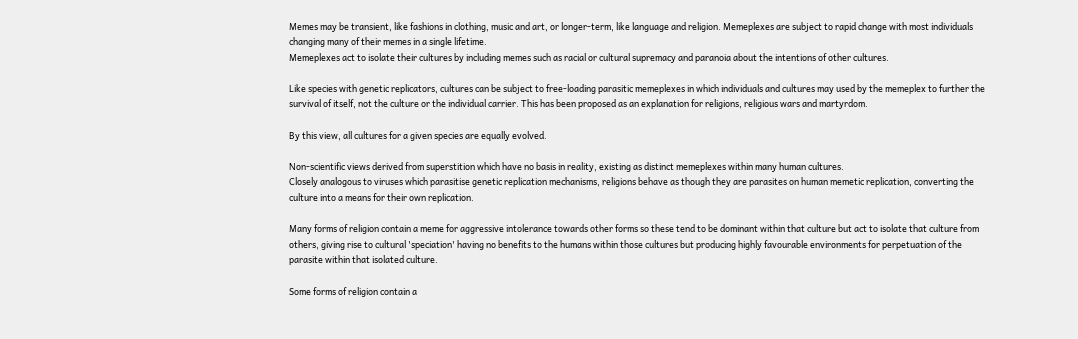Memes may be transient, like fashions in clothing, music and art, or longer-term, like language and religion. Memeplexes are subject to rapid change with most individuals changing many of their memes in a single lifetime.
Memeplexes act to isolate their cultures by including memes such as racial or cultural supremacy and paranoia about the intentions of other cultures.

Like species with genetic replicators, cultures can be subject to free-loading parasitic memeplexes in which individuals and cultures may used by the memeplex to further the survival of itself, not the culture or the individual carrier. This has been proposed as an explanation for religions, religious wars and martyrdom.

By this view, all cultures for a given species are equally evolved.

Non-scientific views derived from superstition which have no basis in reality, existing as distinct memeplexes within many human cultures.
Closely analogous to viruses which parasitise genetic replication mechanisms, religions behave as though they are parasites on human memetic replication, converting the culture into a means for their own replication.

Many forms of religion contain a meme for aggressive intolerance towards other forms so these tend to be dominant within that culture but act to isolate that culture from others, giving rise to cultural 'speciation' having no benefits to the humans within those cultures but producing highly favourable environments for perpetuation of the parasite within that isolated culture.

Some forms of religion contain a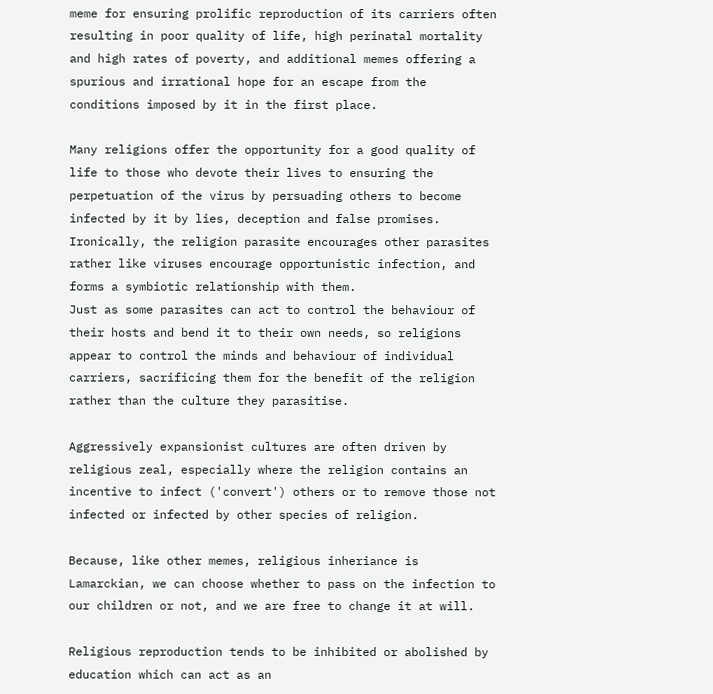meme for ensuring prolific reproduction of its carriers often resulting in poor quality of life, high perinatal mortality and high rates of poverty, and additional memes offering a spurious and irrational hope for an escape from the conditions imposed by it in the first place.

Many religions offer the opportunity for a good quality of life to those who devote their lives to ensuring the perpetuation of the virus by persuading others to become infected by it by lies, deception and false promises. Ironically, the religion parasite encourages other parasites rather like viruses encourage opportunistic infection, and forms a symbiotic relationship with them.
Just as some parasites can act to control the behaviour of their hosts and bend it to their own needs, so religions appear to control the minds and behaviour of individual carriers, sacrificing them for the benefit of the religion rather than the culture they parasitise.

Aggressively expansionist cultures are often driven by religious zeal, especially where the religion contains an incentive to infect ('convert') others or to remove those not infected or infected by other species of religion.

Because, like other memes, religious inheriance is Lamarckian, we can choose whether to pass on the infection to our children or not, and we are free to change it at will.

Religious reproduction tends to be inhibited or abolished by education which can act as an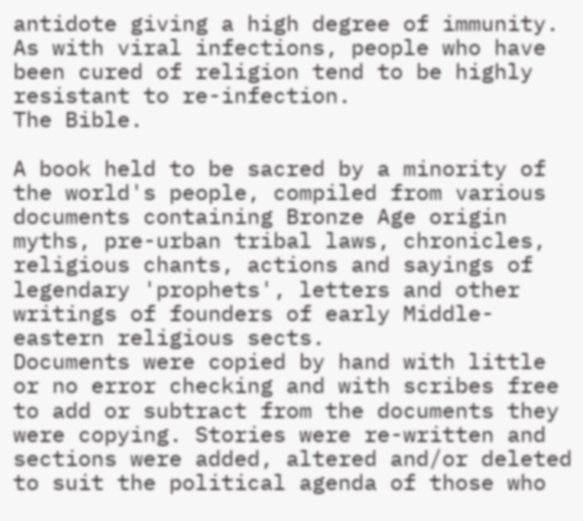antidote giving a high degree of immunity. As with viral infections, people who have been cured of religion tend to be highly resistant to re-infection.
The Bible.

A book held to be sacred by a minority of the world's people, compiled from various documents containing Bronze Age origin myths, pre-urban tribal laws, chronicles, religious chants, actions and sayings of legendary 'prophets', letters and other writings of founders of early Middle-eastern religious sects.
Documents were copied by hand with little or no error checking and with scribes free to add or subtract from the documents they were copying. Stories were re-written and sections were added, altered and/or deleted to suit the political agenda of those who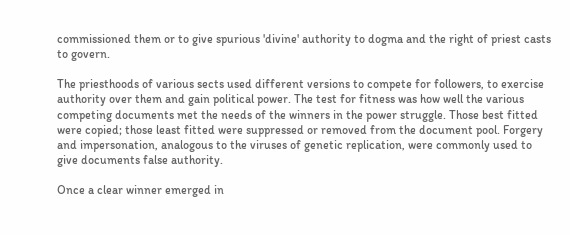commissioned them or to give spurious 'divine' authority to dogma and the right of priest casts to govern.

The priesthoods of various sects used different versions to compete for followers, to exercise authority over them and gain political power. The test for fitness was how well the various competing documents met the needs of the winners in the power struggle. Those best fitted were copied; those least fitted were suppressed or removed from the document pool. Forgery and impersonation, analogous to the viruses of genetic replication, were commonly used to give documents false authority.

Once a clear winner emerged in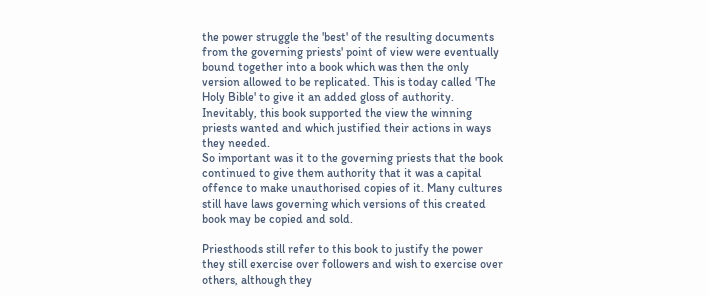the power struggle the 'best' of the resulting documents from the governing priests' point of view were eventually bound together into a book which was then the only version allowed to be replicated. This is today called 'The Holy Bible' to give it an added gloss of authority. Inevitably, this book supported the view the winning priests wanted and which justified their actions in ways they needed.
So important was it to the governing priests that the book continued to give them authority that it was a capital offence to make unauthorised copies of it. Many cultures still have laws governing which versions of this created book may be copied and sold.

Priesthoods still refer to this book to justify the power they still exercise over followers and wish to exercise over others, although they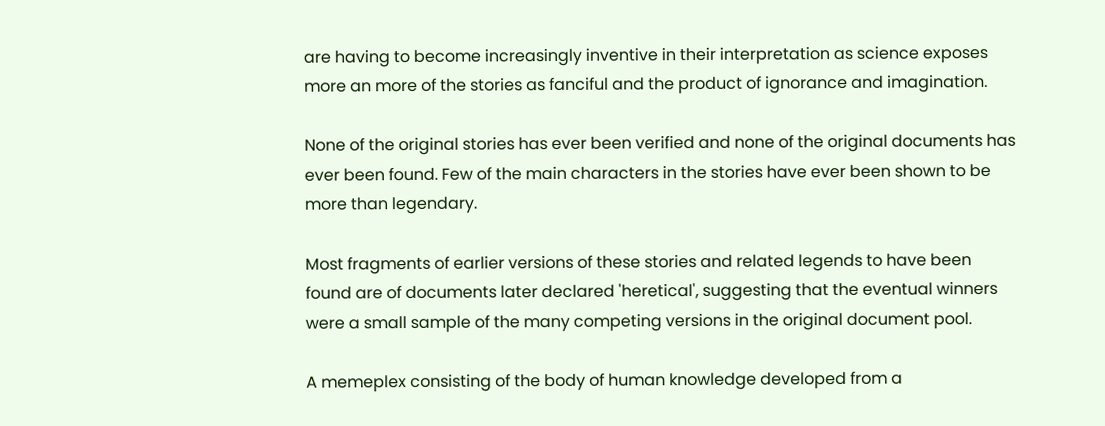are having to become increasingly inventive in their interpretation as science exposes more an more of the stories as fanciful and the product of ignorance and imagination.

None of the original stories has ever been verified and none of the original documents has ever been found. Few of the main characters in the stories have ever been shown to be more than legendary.

Most fragments of earlier versions of these stories and related legends to have been found are of documents later declared 'heretical', suggesting that the eventual winners were a small sample of the many competing versions in the original document pool.

A memeplex consisting of the body of human knowledge developed from a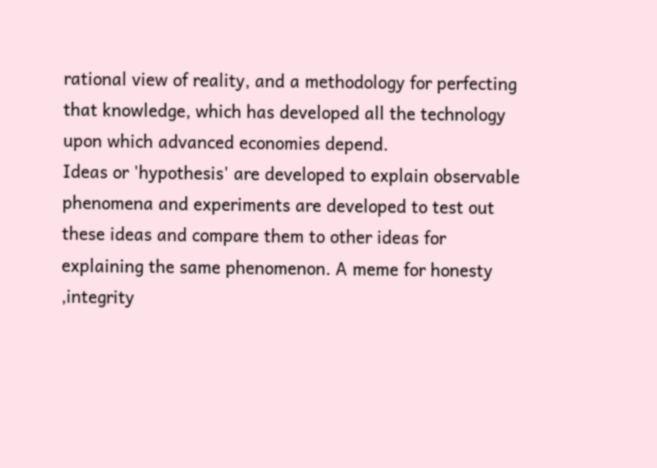rational view of reality, and a methodology for perfecting that knowledge, which has developed all the technology upon which advanced economies depend.
Ideas or 'hypothesis' are developed to explain observable phenomena and experiments are developed to test out these ideas and compare them to other ideas for explaining the same phenomenon. A meme for honesty ,integrity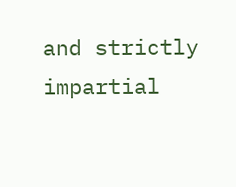and strictly impartial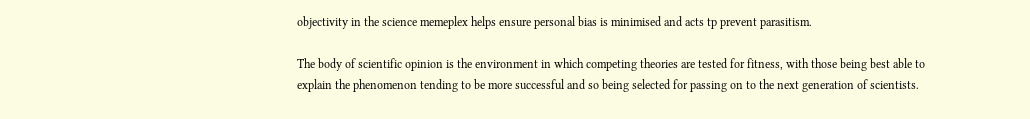objectivity in the science memeplex helps ensure personal bias is minimised and acts tp prevent parasitism.

The body of scientific opinion is the environment in which competing theories are tested for fitness, with those being best able to explain the phenomenon tending to be more successful and so being selected for passing on to the next generation of scientists.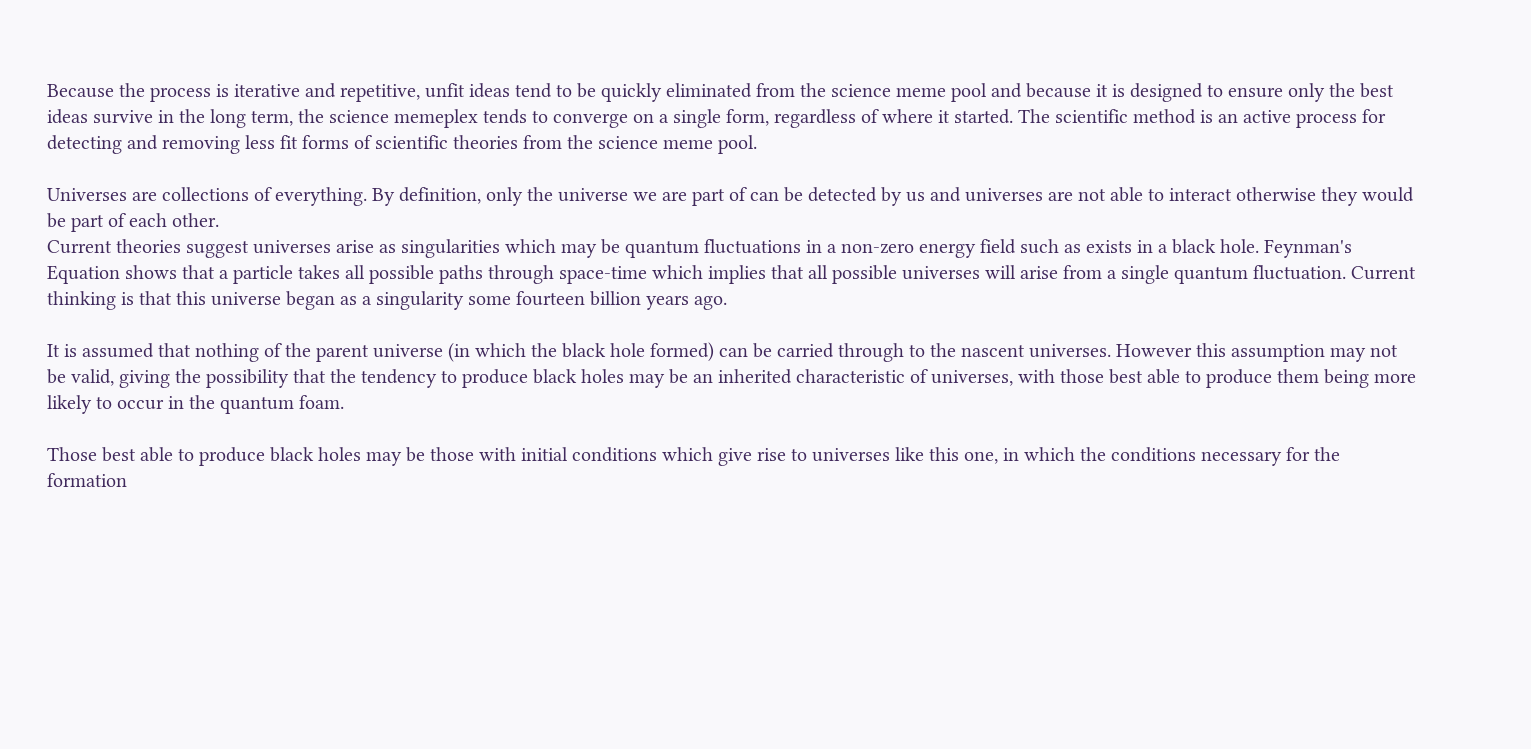Because the process is iterative and repetitive, unfit ideas tend to be quickly eliminated from the science meme pool and because it is designed to ensure only the best ideas survive in the long term, the science memeplex tends to converge on a single form, regardless of where it started. The scientific method is an active process for detecting and removing less fit forms of scientific theories from the science meme pool.

Universes are collections of everything. By definition, only the universe we are part of can be detected by us and universes are not able to interact otherwise they would be part of each other.
Current theories suggest universes arise as singularities which may be quantum fluctuations in a non-zero energy field such as exists in a black hole. Feynman's Equation shows that a particle takes all possible paths through space-time which implies that all possible universes will arise from a single quantum fluctuation. Current thinking is that this universe began as a singularity some fourteen billion years ago.

It is assumed that nothing of the parent universe (in which the black hole formed) can be carried through to the nascent universes. However this assumption may not be valid, giving the possibility that the tendency to produce black holes may be an inherited characteristic of universes, with those best able to produce them being more likely to occur in the quantum foam.

Those best able to produce black holes may be those with initial conditions which give rise to universes like this one, in which the conditions necessary for the formation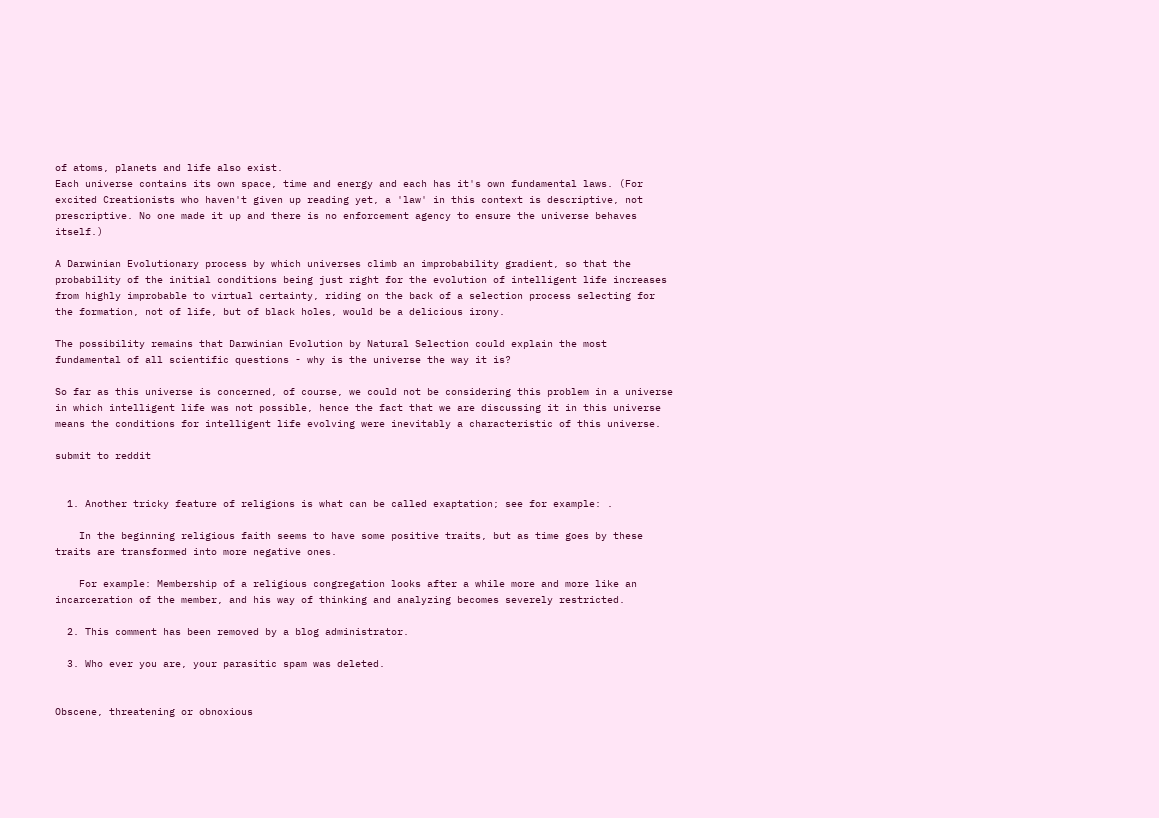of atoms, planets and life also exist.
Each universe contains its own space, time and energy and each has it's own fundamental laws. (For excited Creationists who haven't given up reading yet, a 'law' in this context is descriptive, not prescriptive. No one made it up and there is no enforcement agency to ensure the universe behaves itself.)

A Darwinian Evolutionary process by which universes climb an improbability gradient, so that the probability of the initial conditions being just right for the evolution of intelligent life increases from highly improbable to virtual certainty, riding on the back of a selection process selecting for the formation, not of life, but of black holes, would be a delicious irony.

The possibility remains that Darwinian Evolution by Natural Selection could explain the most fundamental of all scientific questions - why is the universe the way it is?

So far as this universe is concerned, of course, we could not be considering this problem in a universe in which intelligent life was not possible, hence the fact that we are discussing it in this universe means the conditions for intelligent life evolving were inevitably a characteristic of this universe.

submit to reddit


  1. Another tricky feature of religions is what can be called exaptation; see for example: .

    In the beginning religious faith seems to have some positive traits, but as time goes by these traits are transformed into more negative ones.

    For example: Membership of a religious congregation looks after a while more and more like an incarceration of the member, and his way of thinking and analyzing becomes severely restricted.

  2. This comment has been removed by a blog administrator.

  3. Who ever you are, your parasitic spam was deleted.


Obscene, threatening or obnoxious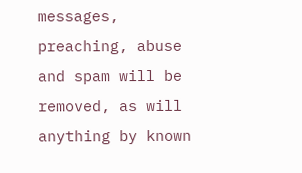messages, preaching, abuse and spam will be removed, as will anything by known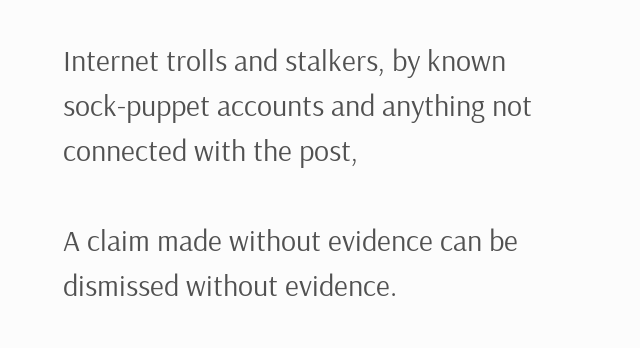Internet trolls and stalkers, by known sock-puppet accounts and anything not connected with the post,

A claim made without evidence can be dismissed without evidence.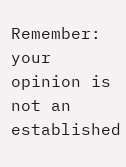Remember: your opinion is not an established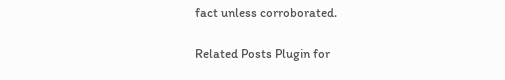fact unless corroborated.

Related Posts Plugin for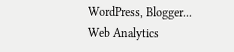WordPress, Blogger...
Web Analytics